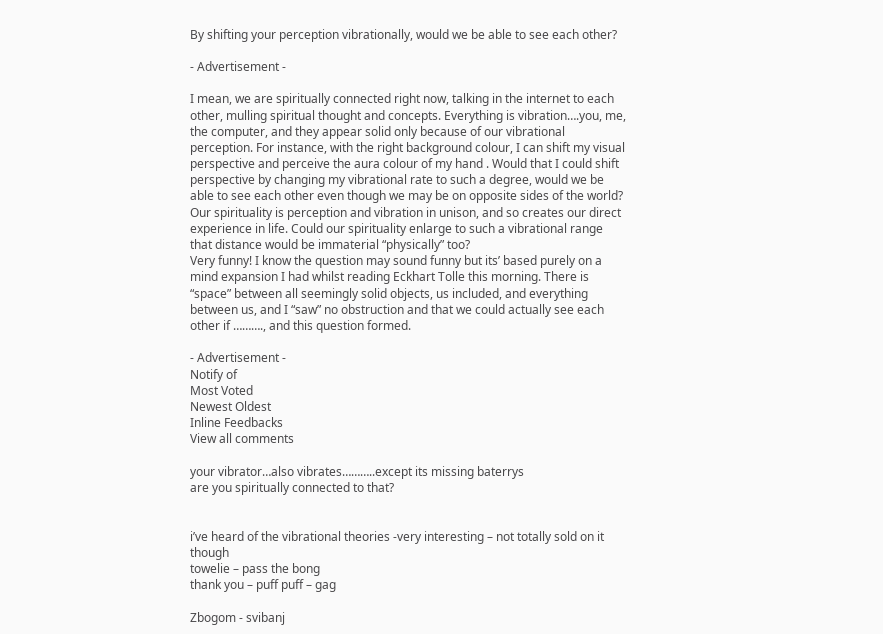By shifting your perception vibrationally, would we be able to see each other?

- Advertisement -

I mean, we are spiritually connected right now, talking in the internet to each other, mulling spiritual thought and concepts. Everything is vibration….you, me, the computer, and they appear solid only because of our vibrational perception. For instance, with the right background colour, I can shift my visual perspective and perceive the aura colour of my hand . Would that I could shift perspective by changing my vibrational rate to such a degree, would we be able to see each other even though we may be on opposite sides of the world? Our spirituality is perception and vibration in unison, and so creates our direct experience in life. Could our spirituality enlarge to such a vibrational range that distance would be immaterial “physically” too?
Very funny! I know the question may sound funny but its’ based purely on a mind expansion I had whilst reading Eckhart Tolle this morning. There is “space” between all seemingly solid objects, us included, and everything between us, and I “saw” no obstruction and that we could actually see each other if ………., and this question formed.

- Advertisement -
Notify of
Most Voted
Newest Oldest
Inline Feedbacks
View all comments

your vibrator…also vibrates………..except its missing baterrys
are you spiritually connected to that?


i’ve heard of the vibrational theories -very interesting – not totally sold on it though
towelie – pass the bong
thank you – puff puff – gag

Zbogom - svibanj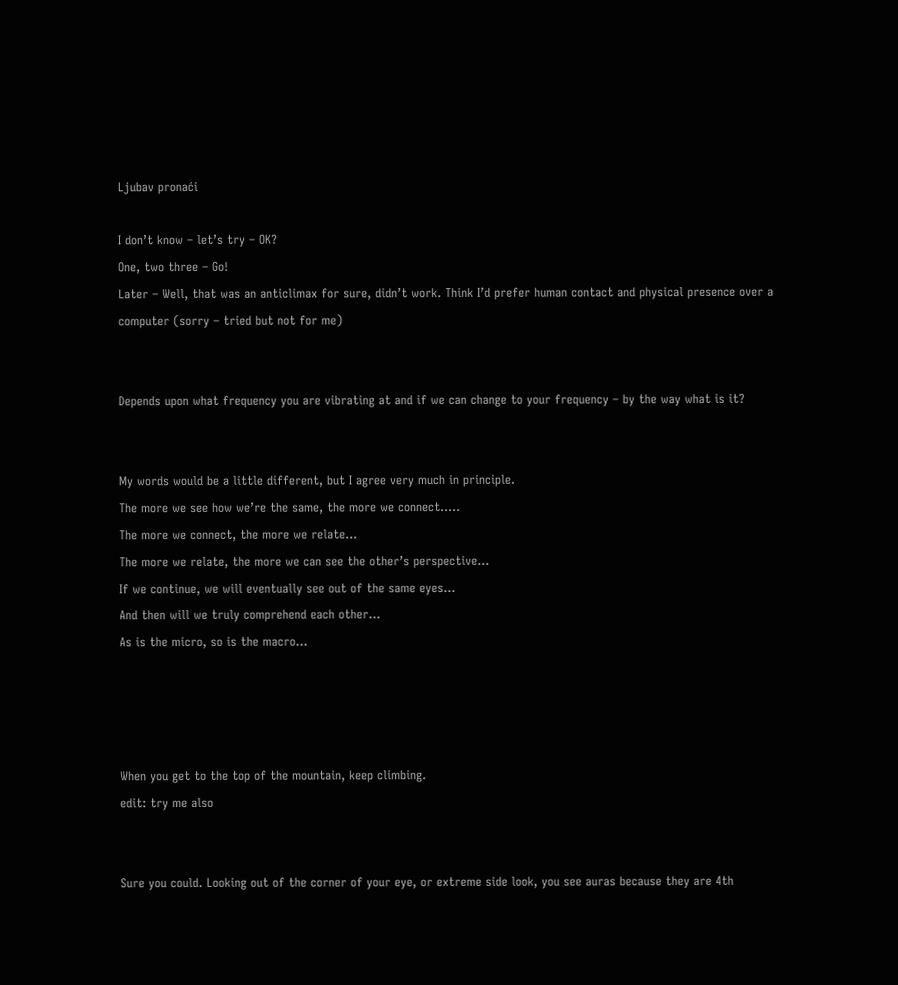Ljubav pronaći

I don’t know – let’s try – OK?
One, two three – Go!
Later – Well, that was an anticlimax for sure, didn’t work. Think I’d prefer human contact and physical presence over a computer (sorry – tried but not for me)


Depends upon what frequency you are vibrating at and if we can change to your frequency – by the way what is it?


My words would be a little different, but I agree very much in principle.
The more we see how we’re the same, the more we connect…..
The more we connect, the more we relate…
The more we relate, the more we can see the other’s perspective…
If we continue, we will eventually see out of the same eyes…
And then will we truly comprehend each other…
As is the micro, so is the macro…




When you get to the top of the mountain, keep climbing.
edit: try me also


Sure you could. Looking out of the corner of your eye, or extreme side look, you see auras because they are 4th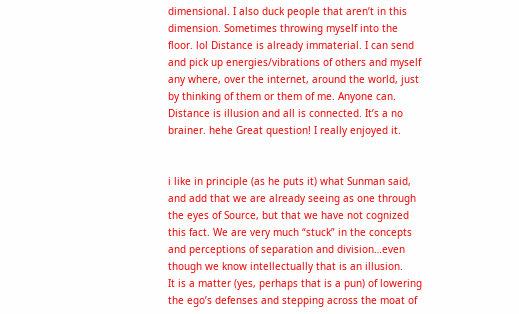dimensional. I also duck people that aren’t in this dimension. Sometimes throwing myself into the floor. lol Distance is already immaterial. I can send and pick up energies/vibrations of others and myself any where, over the internet, around the world, just by thinking of them or them of me. Anyone can. Distance is illusion and all is connected. It’s a no brainer. hehe Great question! I really enjoyed it.


i like in principle (as he puts it) what Sunman said, and add that we are already seeing as one through the eyes of Source, but that we have not cognized this fact. We are very much “stuck” in the concepts and perceptions of separation and division…even though we know intellectually that is an illusion.
It is a matter (yes, perhaps that is a pun) of lowering the ego’s defenses and stepping across the moat of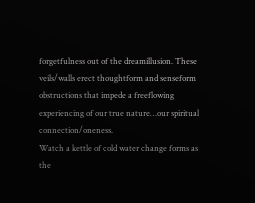forgetfulness out of the dreamillusion. These veils/walls erect thoughtform and senseform obstructions that impede a freeflowing experiencing of our true nature…our spiritual connection/oneness.
Watch a kettle of cold water change forms as the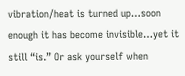vibration/heat is turned up…soon enough it has become invisible…yet it still “is.” Or ask yourself when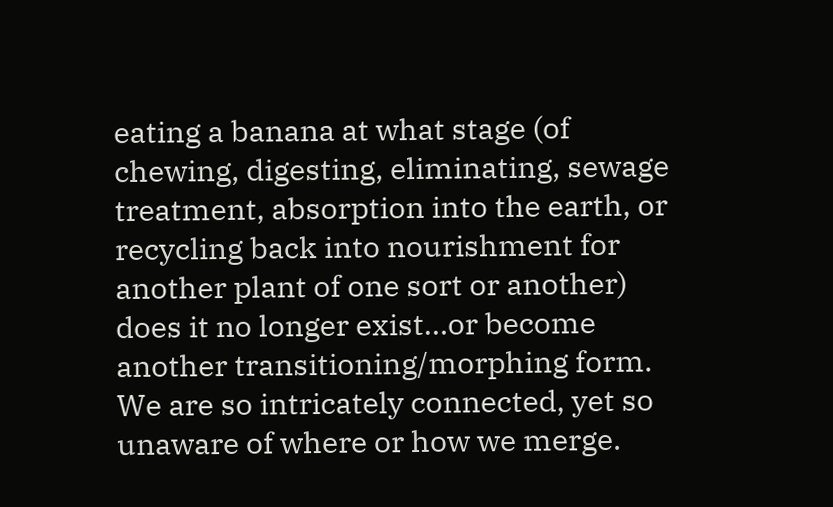eating a banana at what stage (of chewing, digesting, eliminating, sewage treatment, absorption into the earth, or recycling back into nourishment for another plant of one sort or another) does it no longer exist…or become another transitioning/morphing form.
We are so intricately connected, yet so unaware of where or how we merge.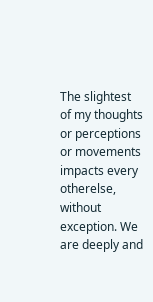The slightest of my thoughts or perceptions or movements impacts every otherelse, without exception. We are deeply and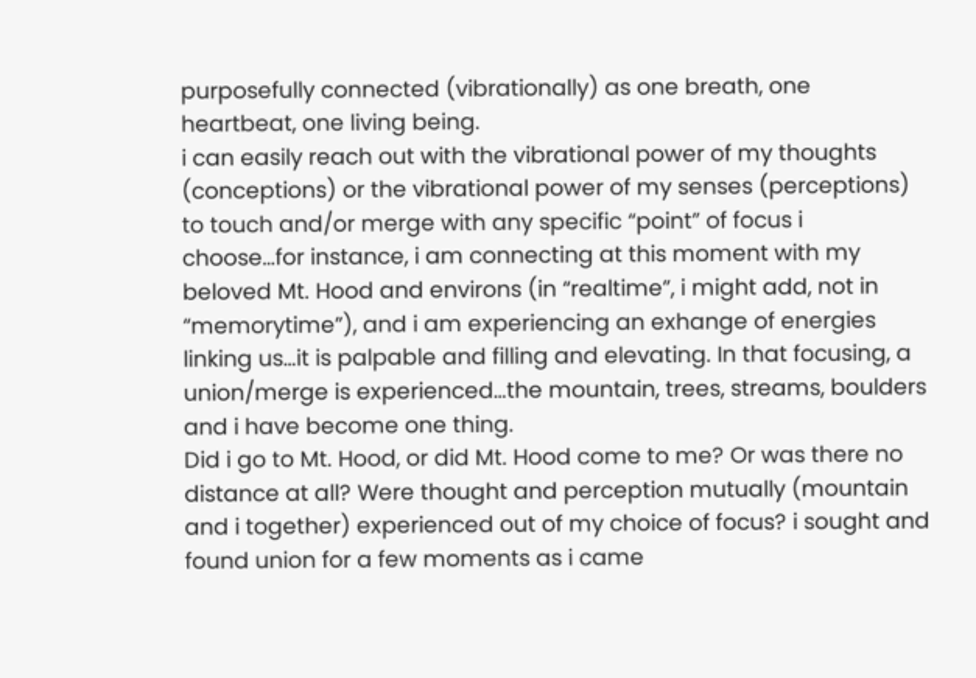purposefully connected (vibrationally) as one breath, one heartbeat, one living being.
i can easily reach out with the vibrational power of my thoughts (conceptions) or the vibrational power of my senses (perceptions) to touch and/or merge with any specific “point” of focus i choose…for instance, i am connecting at this moment with my beloved Mt. Hood and environs (in “realtime”, i might add, not in “memorytime”), and i am experiencing an exhange of energies linking us…it is palpable and filling and elevating. In that focusing, a union/merge is experienced…the mountain, trees, streams, boulders and i have become one thing.
Did i go to Mt. Hood, or did Mt. Hood come to me? Or was there no distance at all? Were thought and perception mutually (mountain and i together) experienced out of my choice of focus? i sought and found union for a few moments as i came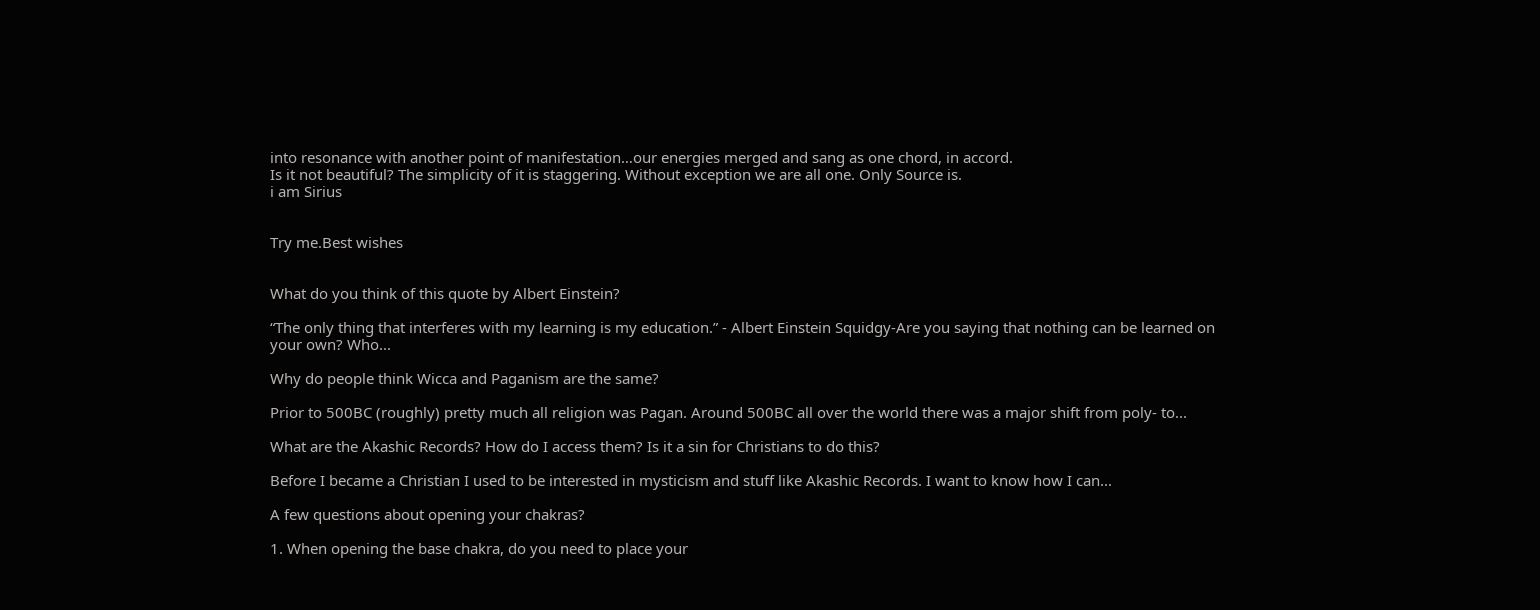into resonance with another point of manifestation…our energies merged and sang as one chord, in accord.
Is it not beautiful? The simplicity of it is staggering. Without exception we are all one. Only Source is.
i am Sirius


Try me.Best wishes


What do you think of this quote by Albert Einstein?

“The only thing that interferes with my learning is my education.” - Albert Einstein Squidgy-Are you saying that nothing can be learned on your own? Who...

Why do people think Wicca and Paganism are the same?

Prior to 500BC (roughly) pretty much all religion was Pagan. Around 500BC all over the world there was a major shift from poly- to...

What are the Akashic Records? How do I access them? Is it a sin for Christians to do this?

Before I became a Christian I used to be interested in mysticism and stuff like Akashic Records. I want to know how I can...

A few questions about opening your chakras?

1. When opening the base chakra, do you need to place your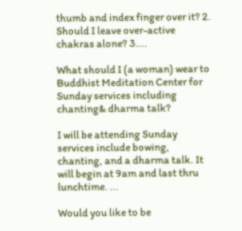thumb and index finger over it? 2. Should I leave over-active chakras alone? 3....

What should I (a woman) wear to Buddhist Meditation Center for Sunday services including chanting& dharma talk?

I will be attending Sunday services include bowing, chanting, and a dharma talk. It will begin at 9am and last thru lunchtime. ...

Would you like to be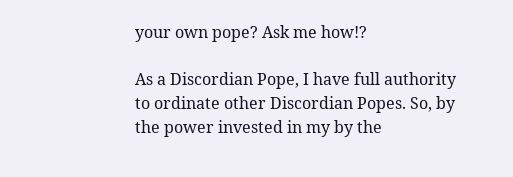your own pope? Ask me how!?

As a Discordian Pope, I have full authority to ordinate other Discordian Popes. So, by the power invested in my by the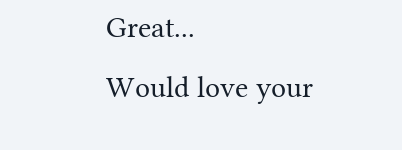Great...
Would love your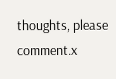thoughts, please comment.x